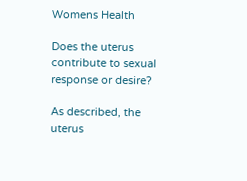Womens Health

Does the uterus contribute to sexual response or desire?

As described, the uterus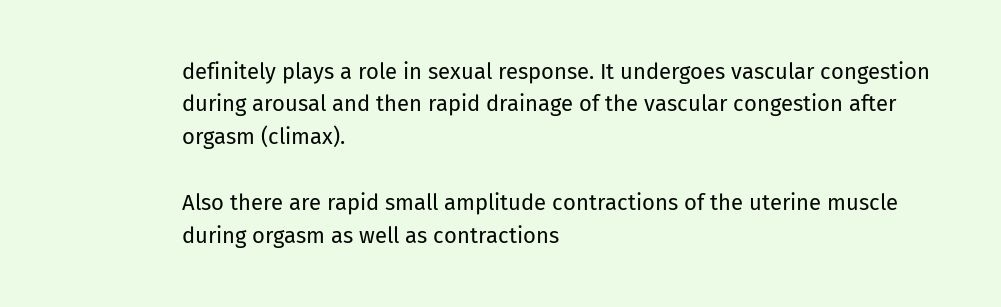definitely plays a role in sexual response. It undergoes vascular congestion during arousal and then rapid drainage of the vascular congestion after orgasm (climax).

Also there are rapid small amplitude contractions of the uterine muscle during orgasm as well as contractions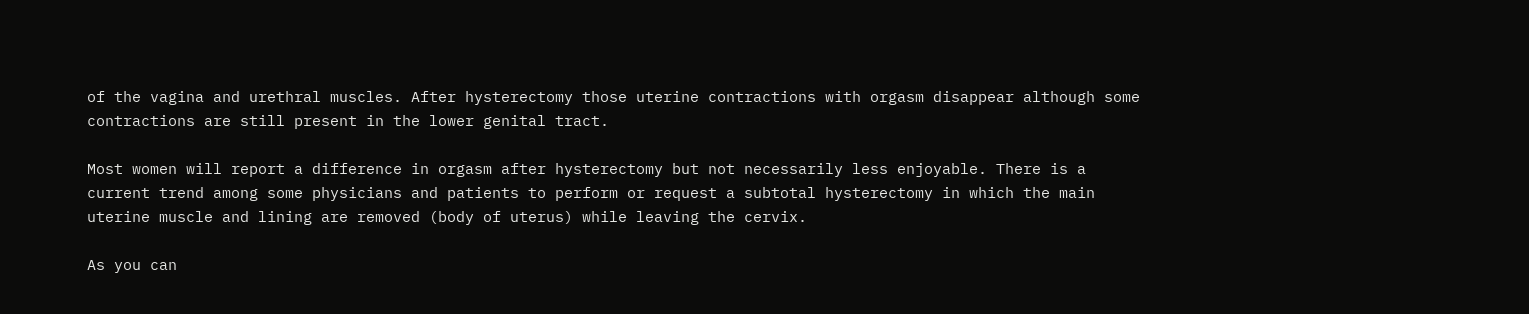of the vagina and urethral muscles. After hysterectomy those uterine contractions with orgasm disappear although some contractions are still present in the lower genital tract.

Most women will report a difference in orgasm after hysterectomy but not necessarily less enjoyable. There is a current trend among some physicians and patients to perform or request a subtotal hysterectomy in which the main uterine muscle and lining are removed (body of uterus) while leaving the cervix.

As you can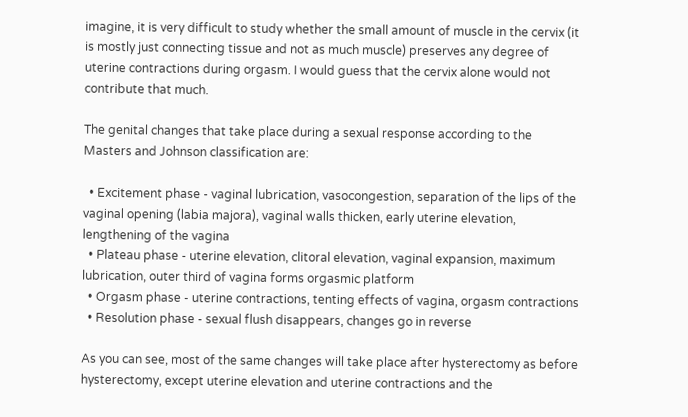imagine, it is very difficult to study whether the small amount of muscle in the cervix (it is mostly just connecting tissue and not as much muscle) preserves any degree of uterine contractions during orgasm. I would guess that the cervix alone would not contribute that much.

The genital changes that take place during a sexual response according to the Masters and Johnson classification are:

  • Excitement phase - vaginal lubrication, vasocongestion, separation of the lips of the vaginal opening (labia majora), vaginal walls thicken, early uterine elevation, lengthening of the vagina
  • Plateau phase - uterine elevation, clitoral elevation, vaginal expansion, maximum lubrication, outer third of vagina forms orgasmic platform
  • Orgasm phase - uterine contractions, tenting effects of vagina, orgasm contractions
  • Resolution phase - sexual flush disappears, changes go in reverse

As you can see, most of the same changes will take place after hysterectomy as before hysterectomy, except uterine elevation and uterine contractions and the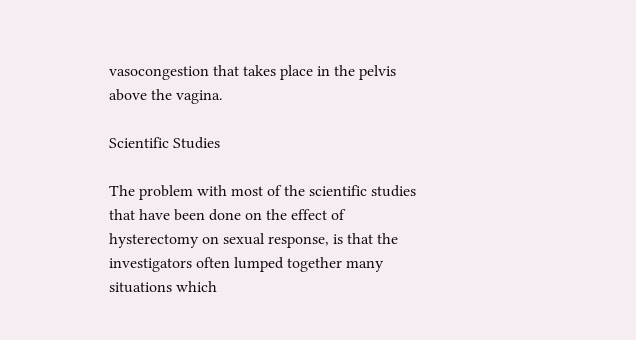vasocongestion that takes place in the pelvis above the vagina.

Scientific Studies

The problem with most of the scientific studies that have been done on the effect of hysterectomy on sexual response, is that the investigators often lumped together many situations which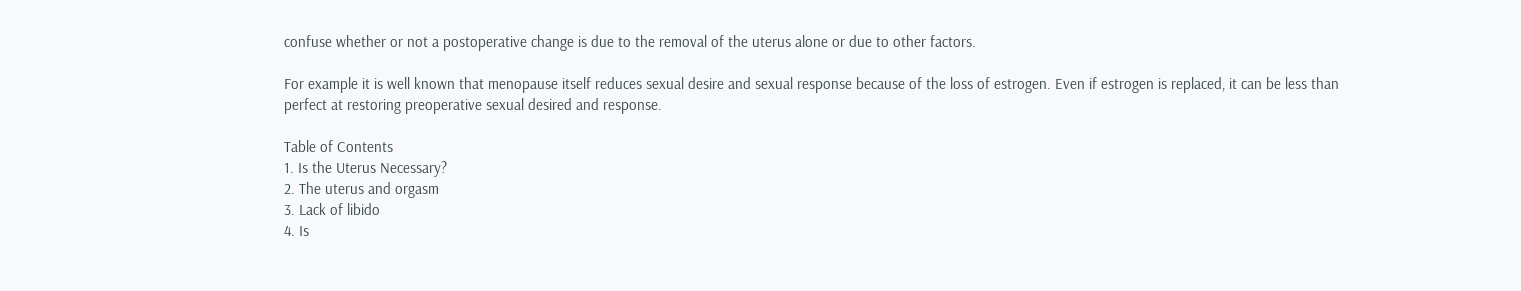confuse whether or not a postoperative change is due to the removal of the uterus alone or due to other factors.

For example it is well known that menopause itself reduces sexual desire and sexual response because of the loss of estrogen. Even if estrogen is replaced, it can be less than perfect at restoring preoperative sexual desired and response.

Table of Contents
1. Is the Uterus Necessary?
2. The uterus and orgasm
3. Lack of libido
4. Is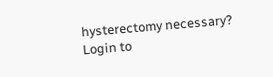hysterectomy necessary?
Login to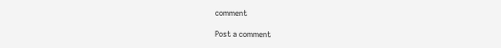comment

Post a comment